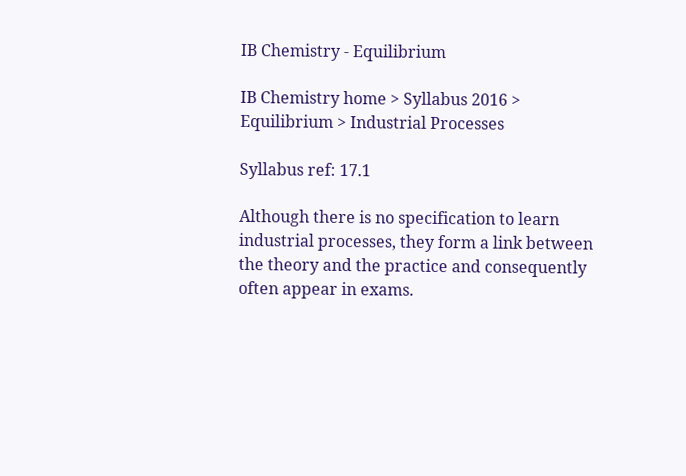IB Chemistry - Equilibrium

IB Chemistry home > Syllabus 2016 > Equilibrium > Industrial Processes

Syllabus ref: 17.1

Although there is no specification to learn industrial processes, they form a link between the theory and the practice and consequently often appear in exams.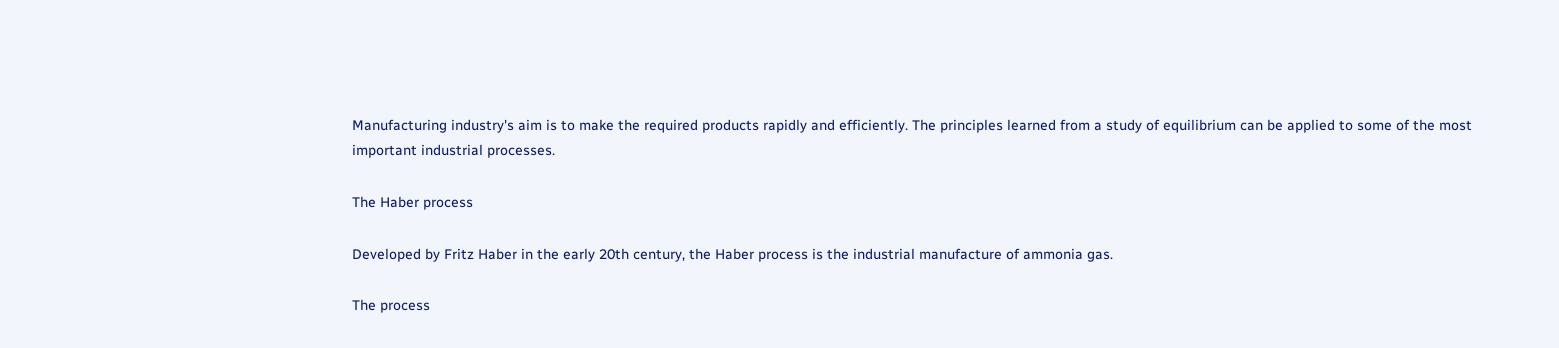Manufacturing industry's aim is to make the required products rapidly and efficiently. The principles learned from a study of equilibrium can be applied to some of the most important industrial processes.

The Haber process

Developed by Fritz Haber in the early 20th century, the Haber process is the industrial manufacture of ammonia gas.

The process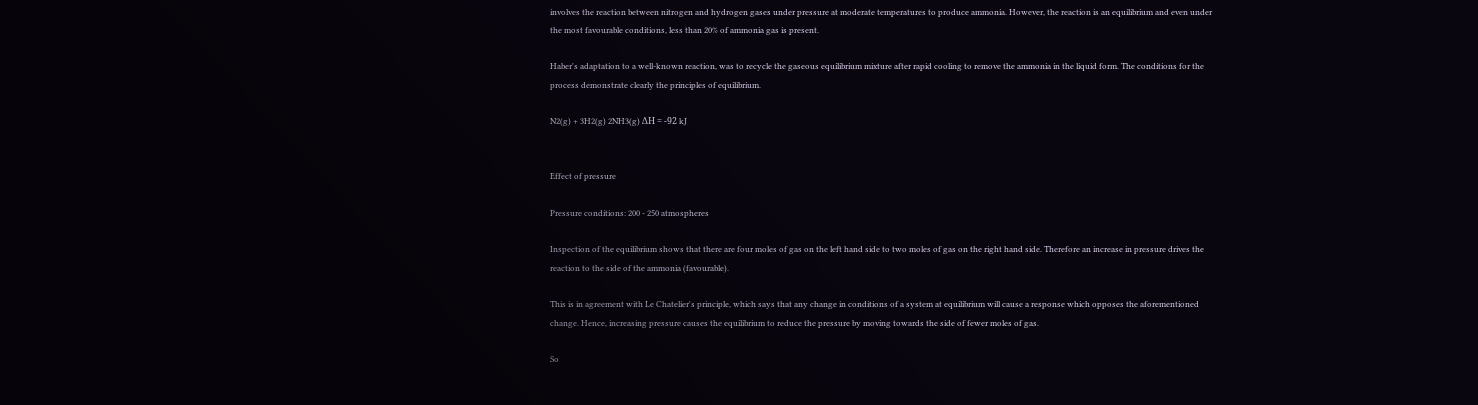involves the reaction between nitrogen and hydrogen gases under pressure at moderate temperatures to produce ammonia. However, the reaction is an equilibrium and even under the most favourable conditions, less than 20% of ammonia gas is present.

Haber's adaptation to a well-known reaction, was to recycle the gaseous equilibrium mixture after rapid cooling to remove the ammonia in the liquid form. The conditions for the process demonstrate clearly the principles of equilibrium.

N2(g) + 3H2(g) 2NH3(g) ΔH = -92 kJ


Effect of pressure

Pressure conditions: 200 - 250 atmospheres

Inspection of the equilibrium shows that there are four moles of gas on the left hand side to two moles of gas on the right hand side. Therefore an increase in pressure drives the reaction to the side of the ammonia (favourable).

This is in agreement with Le Chatelier's principle, which says that any change in conditions of a system at equilibrium will cause a response which opposes the aforementioned change. Hence, increasing pressure causes the equilibrium to reduce the pressure by moving towards the side of fewer moles of gas.

So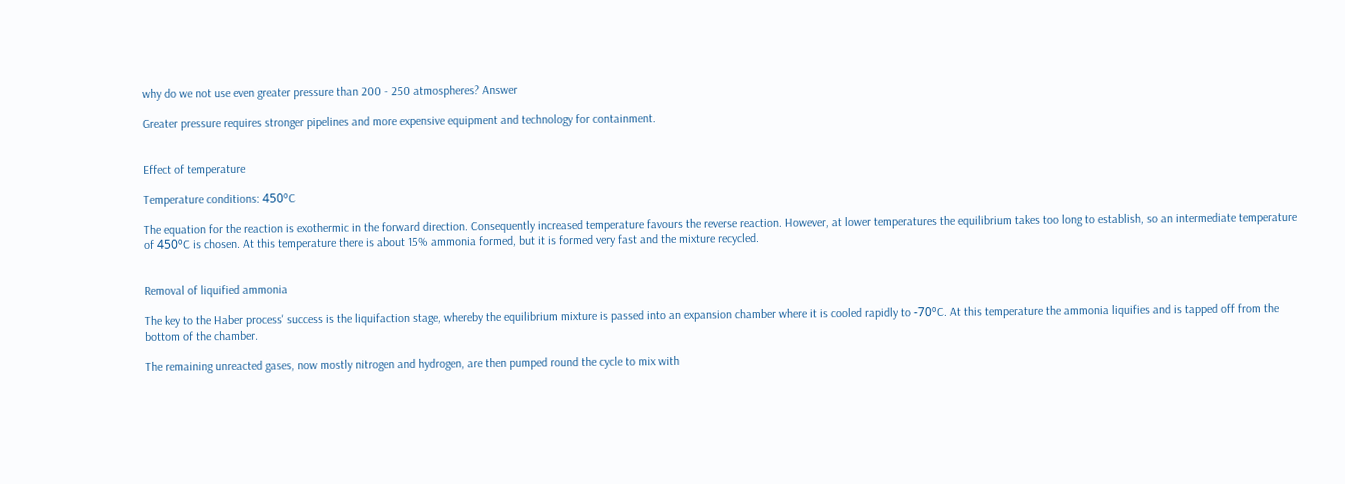why do we not use even greater pressure than 200 - 250 atmospheres? Answer

Greater pressure requires stronger pipelines and more expensive equipment and technology for containment.


Effect of temperature

Temperature conditions: 450ºC

The equation for the reaction is exothermic in the forward direction. Consequently increased temperature favours the reverse reaction. However, at lower temperatures the equilibrium takes too long to establish, so an intermediate temperature of 450ºC is chosen. At this temperature there is about 15% ammonia formed, but it is formed very fast and the mixture recycled.


Removal of liquified ammonia

The key to the Haber process' success is the liquifaction stage, whereby the equilibrium mixture is passed into an expansion chamber where it is cooled rapidly to -70ºC. At this temperature the ammonia liquifies and is tapped off from the bottom of the chamber.

The remaining unreacted gases, now mostly nitrogen and hydrogen, are then pumped round the cycle to mix with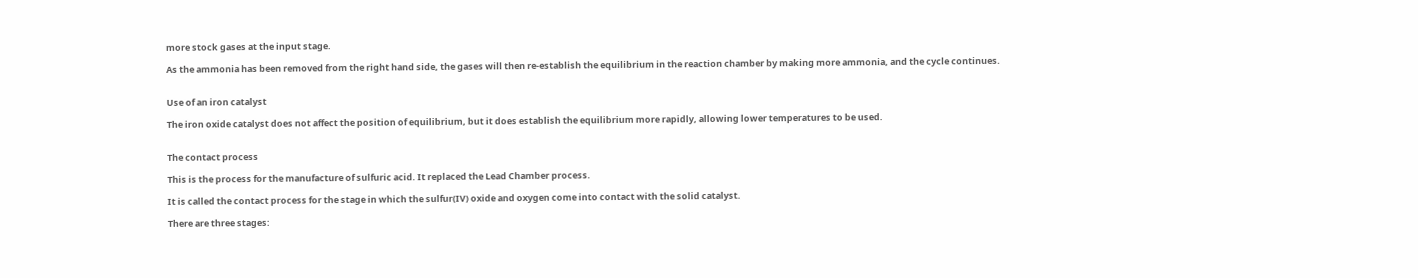more stock gases at the input stage.

As the ammonia has been removed from the right hand side, the gases will then re-establish the equilibrium in the reaction chamber by making more ammonia, and the cycle continues.


Use of an iron catalyst

The iron oxide catalyst does not affect the position of equilibrium, but it does establish the equilibrium more rapidly, allowing lower temperatures to be used.


The contact process

This is the process for the manufacture of sulfuric acid. It replaced the Lead Chamber process.

It is called the contact process for the stage in which the sulfur(IV) oxide and oxygen come into contact with the solid catalyst.

There are three stages: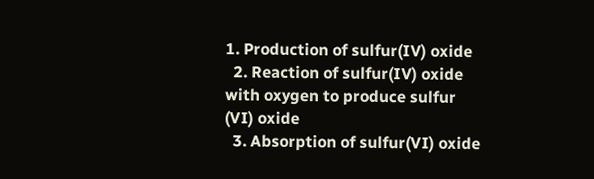1. Production of sulfur(IV) oxide
  2. Reaction of sulfur(IV) oxide with oxygen to produce sulfur (VI) oxide
  3. Absorption of sulfur(VI) oxide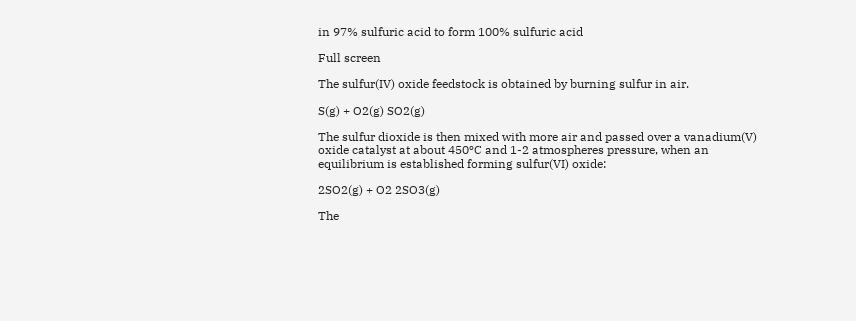in 97% sulfuric acid to form 100% sulfuric acid

Full screen

The sulfur(IV) oxide feedstock is obtained by burning sulfur in air.

S(g) + O2(g) SO2(g)

The sulfur dioxide is then mixed with more air and passed over a vanadium(V) oxide catalyst at about 450ºC and 1-2 atmospheres pressure, when an equilibrium is established forming sulfur(VI) oxide:

2SO2(g) + O2 2SO3(g)

The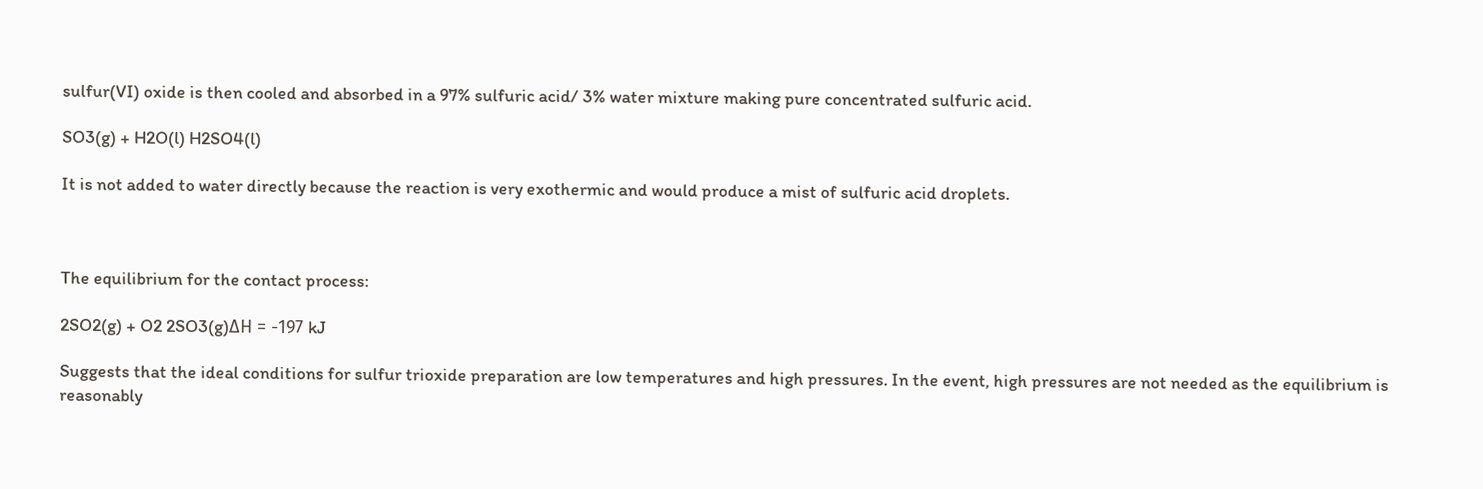sulfur(VI) oxide is then cooled and absorbed in a 97% sulfuric acid/ 3% water mixture making pure concentrated sulfuric acid.

SO3(g) + H2O(l) H2SO4(l)

It is not added to water directly because the reaction is very exothermic and would produce a mist of sulfuric acid droplets.



The equilibrium for the contact process:

2SO2(g) + O2 2SO3(g)ΔH = -197 kJ

Suggests that the ideal conditions for sulfur trioxide preparation are low temperatures and high pressures. In the event, high pressures are not needed as the equilibrium is reasonably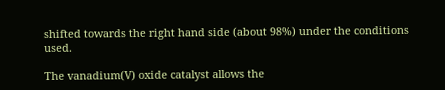shifted towards the right hand side (about 98%) under the conditions used.

The vanadium(V) oxide catalyst allows the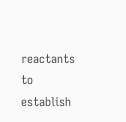reactants to establish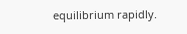equilibrium rapidly.